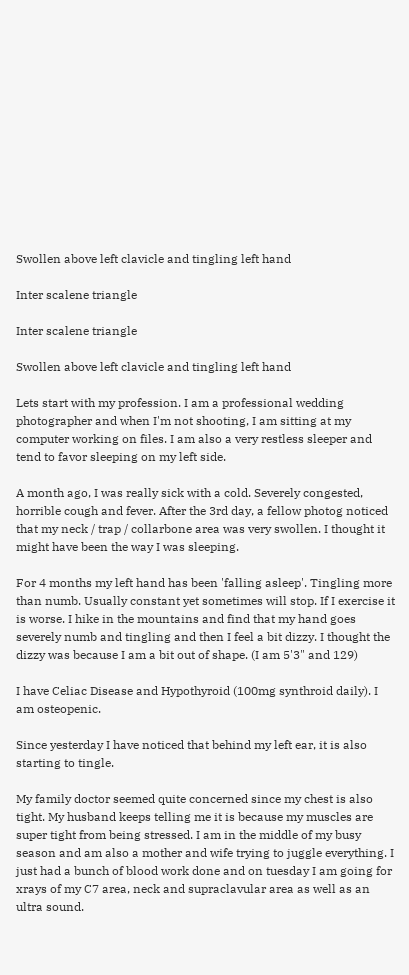Swollen above left clavicle and tingling left hand

Inter scalene triangle

Inter scalene triangle

Swollen above left clavicle and tingling left hand

Lets start with my profession. I am a professional wedding photographer and when I'm not shooting, I am sitting at my computer working on files. I am also a very restless sleeper and tend to favor sleeping on my left side.

A month ago, I was really sick with a cold. Severely congested, horrible cough and fever. After the 3rd day, a fellow photog noticed that my neck / trap / collarbone area was very swollen. I thought it might have been the way I was sleeping.

For 4 months my left hand has been 'falling asleep'. Tingling more than numb. Usually constant yet sometimes will stop. If I exercise it is worse. I hike in the mountains and find that my hand goes severely numb and tingling and then I feel a bit dizzy. I thought the dizzy was because I am a bit out of shape. (I am 5'3" and 129)

I have Celiac Disease and Hypothyroid (100mg synthroid daily). I am osteopenic.

Since yesterday I have noticed that behind my left ear, it is also starting to tingle.

My family doctor seemed quite concerned since my chest is also tight. My husband keeps telling me it is because my muscles are super tight from being stressed. I am in the middle of my busy season and am also a mother and wife trying to juggle everything. I just had a bunch of blood work done and on tuesday I am going for xrays of my C7 area, neck and supraclavular area as well as an ultra sound.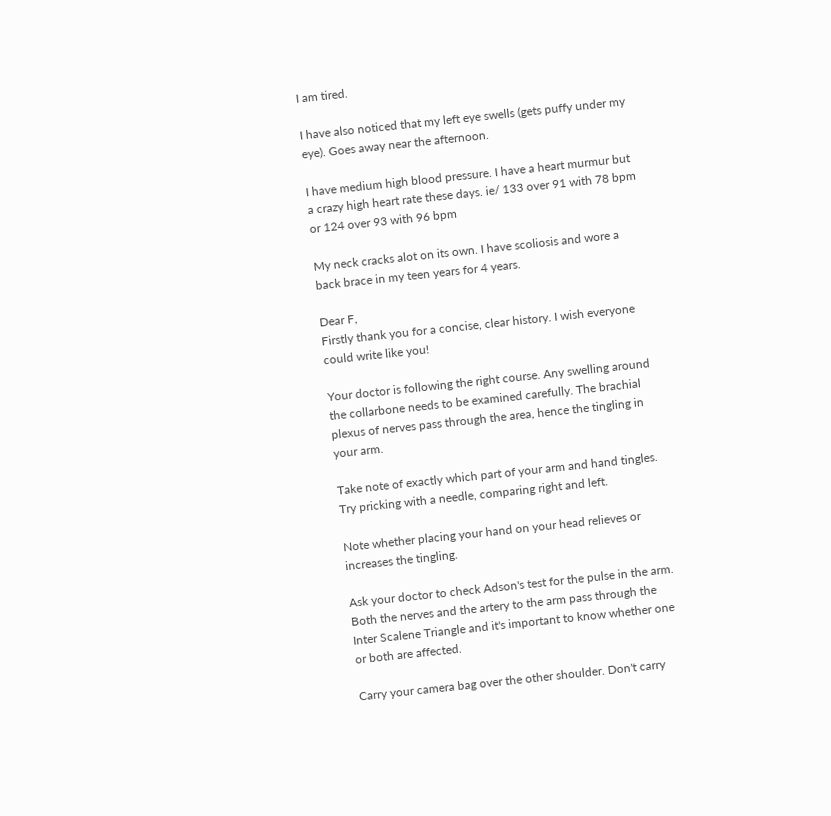I am tired.

I have also noticed that my left eye swells (gets puffy under my eye). Goes away near the afternoon.

I have medium high blood pressure. I have a heart murmur but a crazy high heart rate these days. ie/ 133 over 91 with 78 bpm or 124 over 93 with 96 bpm

My neck cracks alot on its own. I have scoliosis and wore a back brace in my teen years for 4 years.

Dear F,
Firstly thank you for a concise, clear history. I wish everyone could write like you!

Your doctor is following the right course. Any swelling around the collarbone needs to be examined carefully. The brachial plexus of nerves pass through the area, hence the tingling in your arm.

Take note of exactly which part of your arm and hand tingles. Try pricking with a needle, comparing right and left.

Note whether placing your hand on your head relieves or increases the tingling.

Ask your doctor to check Adson's test for the pulse in the arm. Both the nerves and the artery to the arm pass through the Inter Scalene Triangle and it's important to know whether one or both are affected.

Carry your camera bag over the other shoulder. Don't carry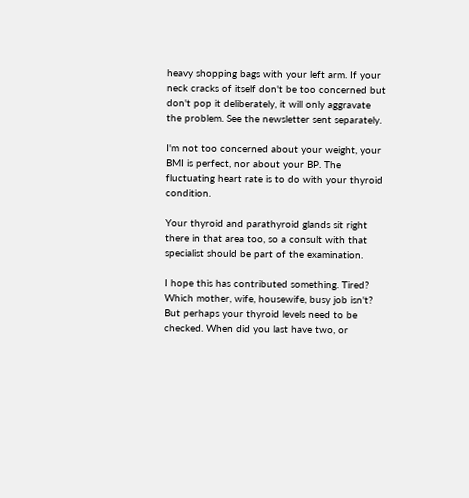heavy shopping bags with your left arm. If your neck cracks of itself don't be too concerned but don't pop it deliberately, it will only aggravate the problem. See the newsletter sent separately.

I'm not too concerned about your weight, your BMI is perfect, nor about your BP. The fluctuating heart rate is to do with your thyroid condition.

Your thyroid and parathyroid glands sit right there in that area too, so a consult with that specialist should be part of the examination.

I hope this has contributed something. Tired? Which mother, wife, housewife, busy job isn't? But perhaps your thyroid levels need to be checked. When did you last have two, or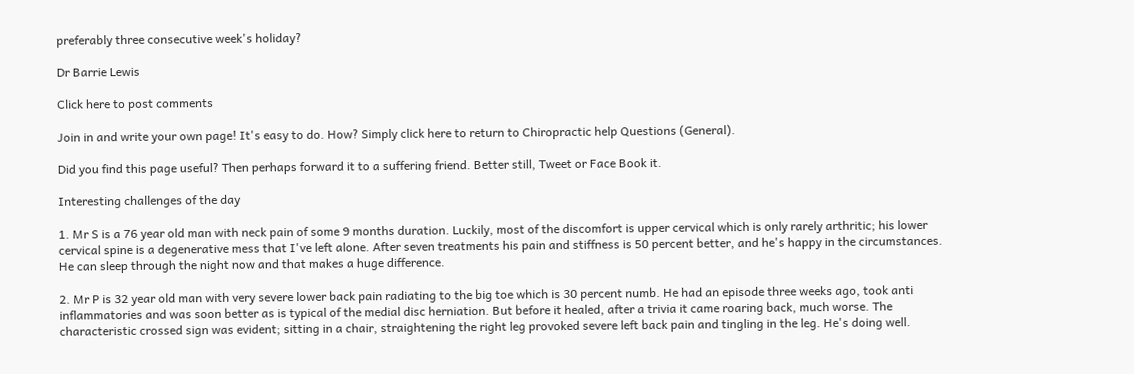preferably three consecutive week's holiday?

Dr Barrie Lewis

Click here to post comments

Join in and write your own page! It's easy to do. How? Simply click here to return to Chiropractic help Questions (General).

Did you find this page useful? Then perhaps forward it to a suffering friend. Better still, Tweet or Face Book it.

Interesting challenges of the day

1. Mr S is a 76 year old man with neck pain of some 9 months duration. Luckily, most of the discomfort is upper cervical which is only rarely arthritic; his lower cervical spine is a degenerative mess that I've left alone. After seven treatments his pain and stiffness is 50 percent better, and he's happy in the circumstances. He can sleep through the night now and that makes a huge difference.

2. Mr P is 32 year old man with very severe lower back pain radiating to the big toe which is 30 percent numb. He had an episode three weeks ago, took anti inflammatories and was soon better as is typical of the medial disc herniation. But before it healed, after a trivia it came roaring back, much worse. The characteristic crossed sign was evident; sitting in a chair, straightening the right leg provoked severe left back pain and tingling in the leg. He's doing well.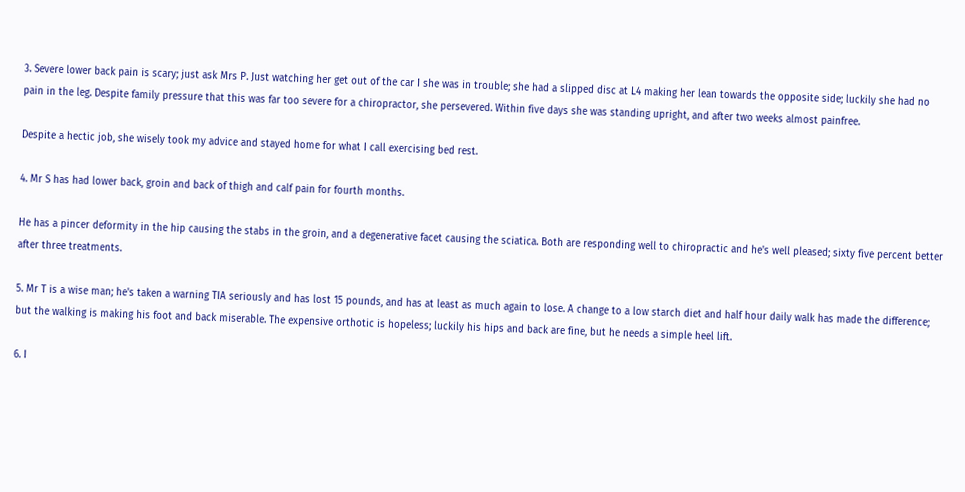3. Severe lower back pain is scary; just ask Mrs P. Just watching her get out of the car I she was in trouble; she had a slipped disc at L4 making her lean towards the opposite side; luckily she had no pain in the leg. Despite family pressure that this was far too severe for a chiropractor, she persevered. Within five days she was standing upright, and after two weeks almost painfree.

Despite a hectic job, she wisely took my advice and stayed home for what I call exercising bed rest.

4. Mr S has had lower back, groin and back of thigh and calf pain for fourth months.

He has a pincer deformity in the hip causing the stabs in the groin, and a degenerative facet causing the sciatica. Both are responding well to chiropractic and he's well pleased; sixty five percent better after three treatments.

5. Mr T is a wise man; he's taken a warning TIA seriously and has lost 15 pounds, and has at least as much again to lose. A change to a low starch diet and half hour daily walk has made the difference; but the walking is making his foot and back miserable. The expensive orthotic is hopeless; luckily his hips and back are fine, but he needs a simple heel lift.

6. I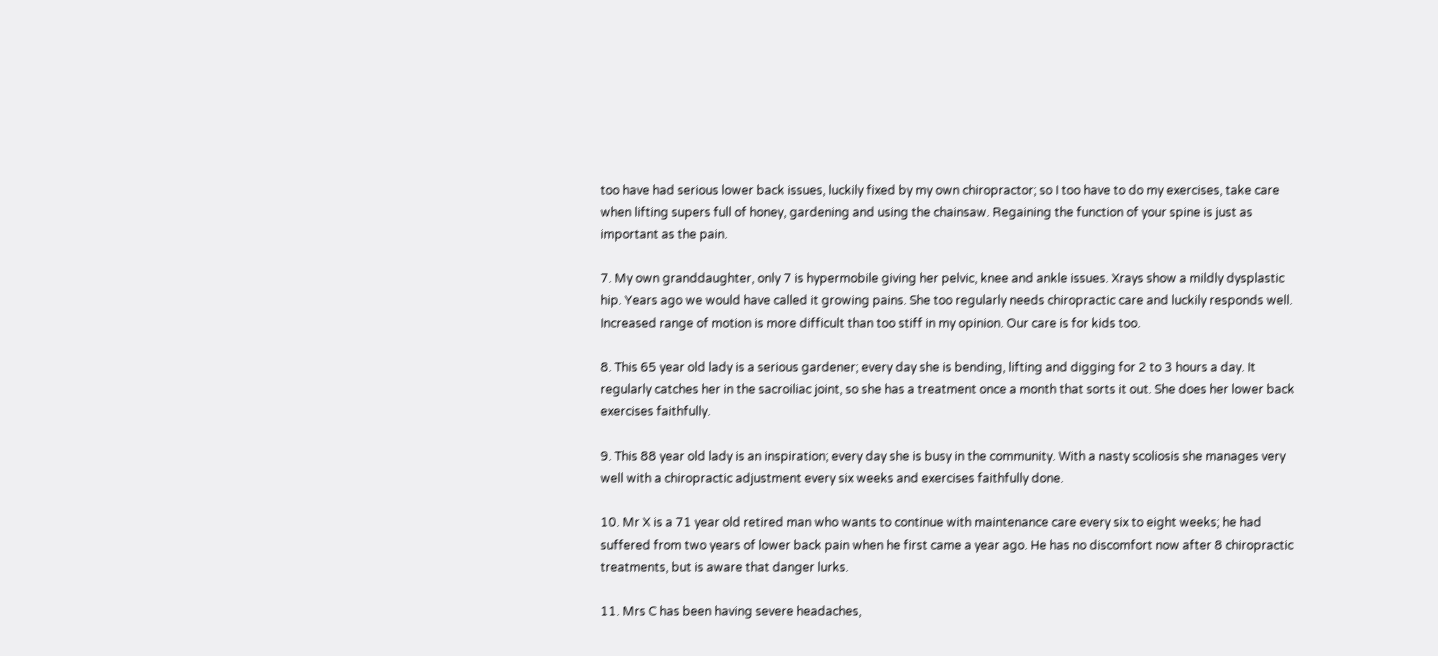too have had serious lower back issues, luckily fixed by my own chiropractor; so I too have to do my exercises, take care when lifting supers full of honey, gardening and using the chainsaw. Regaining the function of your spine is just as important as the pain.

7. My own granddaughter, only 7 is hypermobile giving her pelvic, knee and ankle issues. Xrays show a mildly dysplastic hip. Years ago we would have called it growing pains. She too regularly needs chiropractic care and luckily responds well. Increased range of motion is more difficult than too stiff in my opinion. Our care is for kids too.

8. This 65 year old lady is a serious gardener; every day she is bending, lifting and digging for 2 to 3 hours a day. It regularly catches her in the sacroiliac joint, so she has a treatment once a month that sorts it out. She does her lower back exercises faithfully.

9. This 88 year old lady is an inspiration; every day she is busy in the community. With a nasty scoliosis she manages very well with a chiropractic adjustment every six weeks and exercises faithfully done.

10. Mr X is a 71 year old retired man who wants to continue with maintenance care every six to eight weeks; he had suffered from two years of lower back pain when he first came a year ago. He has no discomfort now after 8 chiropractic treatments, but is aware that danger lurks.

11. Mrs C has been having severe headaches,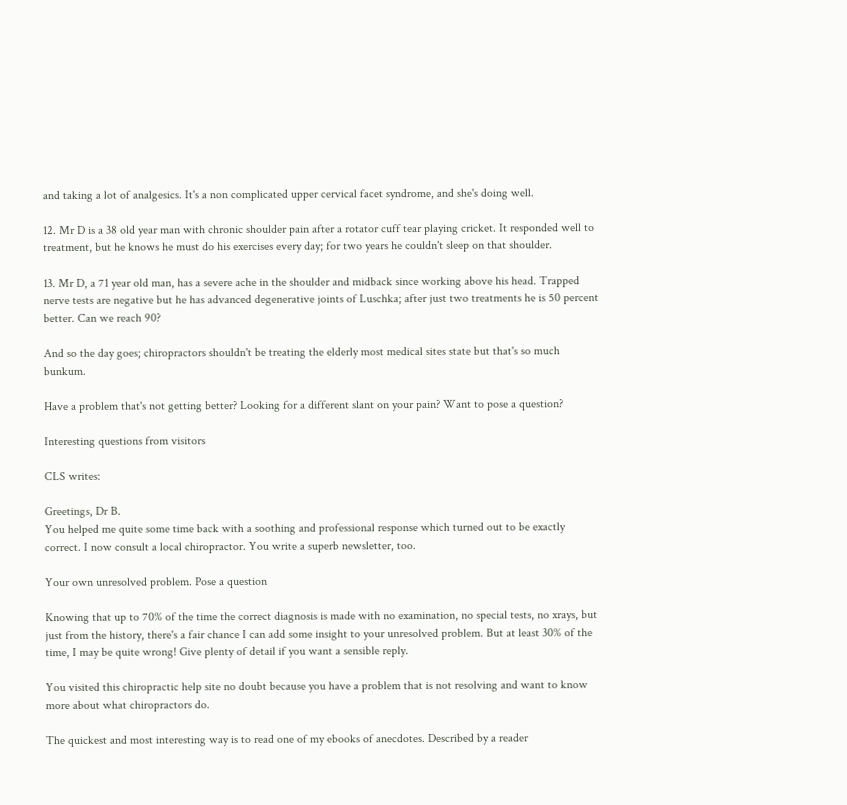and taking a lot of analgesics. It's a non complicated upper cervical facet syndrome, and she's doing well.

12. Mr D is a 38 old year man with chronic shoulder pain after a rotator cuff tear playing cricket. It responded well to treatment, but he knows he must do his exercises every day; for two years he couldn't sleep on that shoulder.

13. Mr D, a 71 year old man, has a severe ache in the shoulder and midback since working above his head. Trapped nerve tests are negative but he has advanced degenerative joints of Luschka; after just two treatments he is 50 percent better. Can we reach 90?

And so the day goes; chiropractors shouldn't be treating the elderly most medical sites state but that's so much bunkum.

Have a problem that's not getting better? Looking for a different slant on your pain? Want to pose a question?

Interesting questions from visitors

CLS writes:

Greetings, Dr B.
You helped me quite some time back with a soothing and professional response which turned out to be exactly correct. I now consult a local chiropractor. You write a superb newsletter, too.

Your own unresolved problem. Pose a question

Knowing that up to 70% of the time the correct diagnosis is made with no examination, no special tests, no xrays, but just from the history, there's a fair chance I can add some insight to your unresolved problem. But at least 30% of the time, I may be quite wrong! Give plenty of detail if you want a sensible reply.

You visited this chiropractic help site no doubt because you have a problem that is not resolving and want to know more about what chiropractors do.

The quickest and most interesting way is to read one of my ebooks of anecdotes. Described by a reader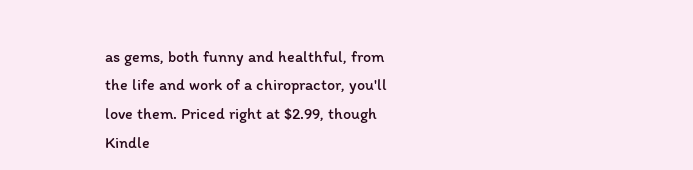as gems, both funny and healthful, from the life and work of a chiropractor, you'll love them. Priced right at $2.99, though Kindle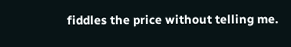fiddles the price without telling me.